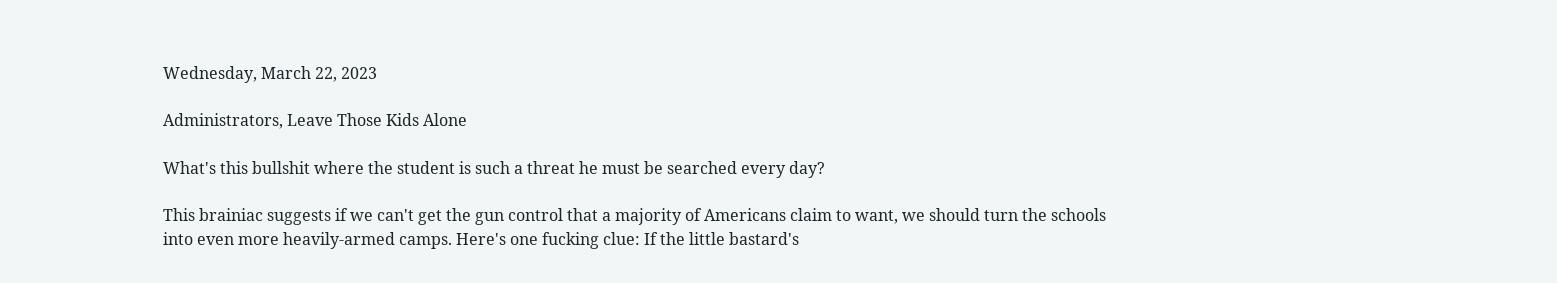Wednesday, March 22, 2023

Administrators, Leave Those Kids Alone

What's this bullshit where the student is such a threat he must be searched every day?

This brainiac suggests if we can't get the gun control that a majority of Americans claim to want, we should turn the schools into even more heavily-armed camps. Here's one fucking clue: If the little bastard's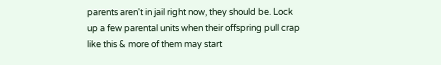parents aren't in jail right now, they should be. Lock up a few parental units when their offspring pull crap like this & more of them may start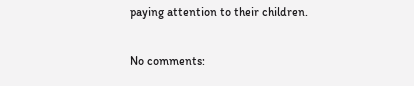paying attention to their children.

No comments: